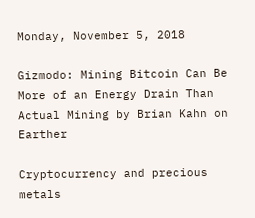Monday, November 5, 2018

Gizmodo: Mining Bitcoin Can Be More of an Energy Drain Than Actual Mining by Brian Kahn on Earther

Cryptocurrency and precious metals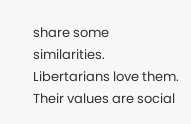share some similarities. Libertarians love them. Their values are social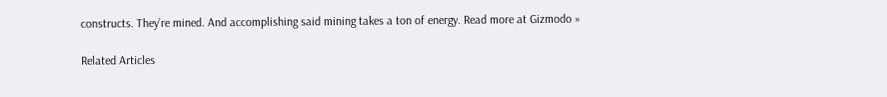constructs. They’re mined. And accomplishing said mining takes a ton of energy. Read more at Gizmodo »

Related Articles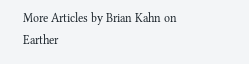More Articles by Brian Kahn on Earther